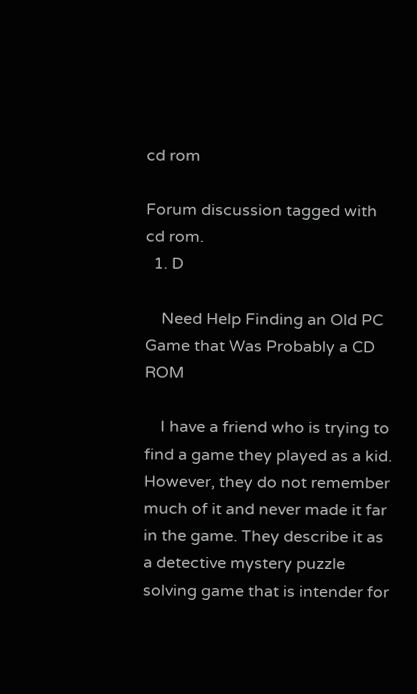cd rom

Forum discussion tagged with cd rom.
  1. D

    Need Help Finding an Old PC Game that Was Probably a CD ROM

    I have a friend who is trying to find a game they played as a kid. However, they do not remember much of it and never made it far in the game. They describe it as a detective mystery puzzle solving game that is intender for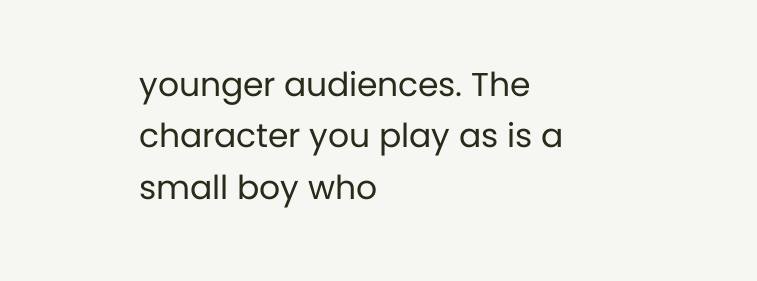younger audiences. The character you play as is a small boy who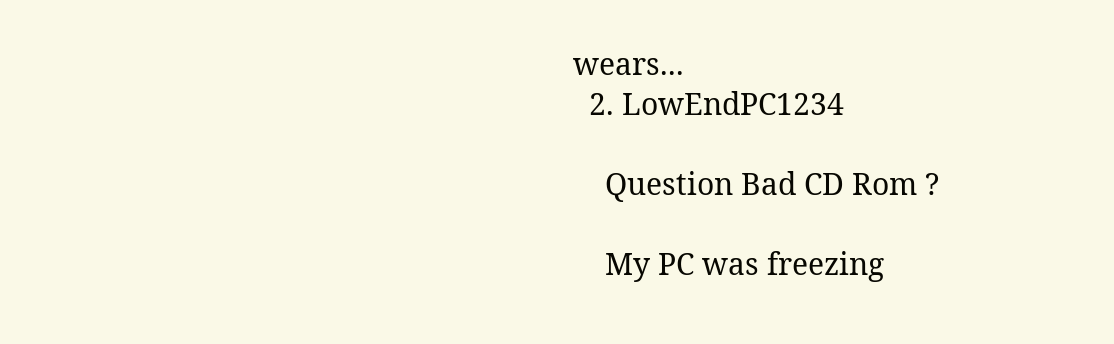wears...
  2. LowEndPC1234

    Question Bad CD Rom ?

    My PC was freezing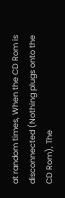at random times, When the CD Rom is disconnected (Nothing plugs onto the CD Rom), The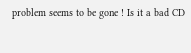problem seems to be gone ! Is it a bad CD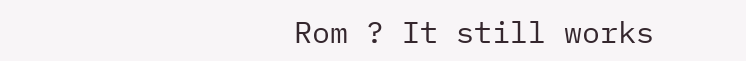Rom ? It still works